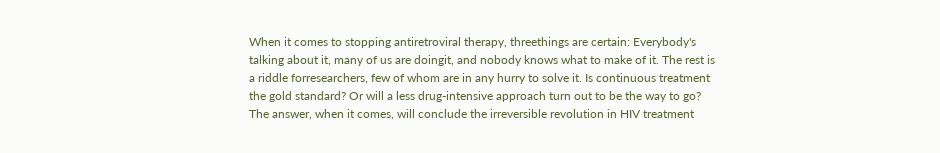When it comes to stopping antiretroviral therapy, threethings are certain: Everybody's talking about it, many of us are doingit, and nobody knows what to make of it. The rest is a riddle forresearchers, few of whom are in any hurry to solve it. Is continuous treatment the gold standard? Or will a less drug-intensive approach turn out to be the way to go? The answer, when it comes, will conclude the irreversible revolution in HIV treatment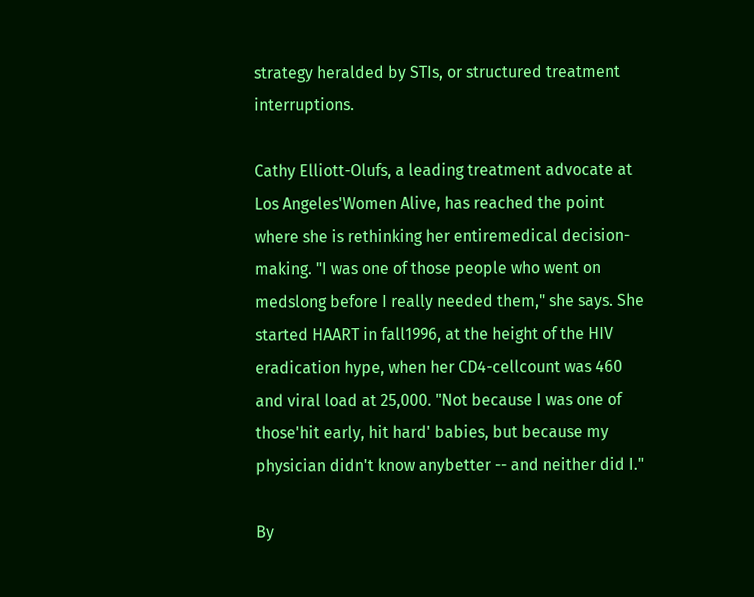strategy heralded by STIs, or structured treatment interruptions.

Cathy Elliott-Olufs, a leading treatment advocate at Los Angeles'Women Alive, has reached the point where she is rethinking her entiremedical decision-making. "I was one of those people who went on medslong before I really needed them," she says. She started HAART in fall1996, at the height of the HIV eradication hype, when her CD4-cellcount was 460 and viral load at 25,000. "Not because I was one of those'hit early, hit hard' babies, but because my physician didn't know anybetter -- and neither did I."

By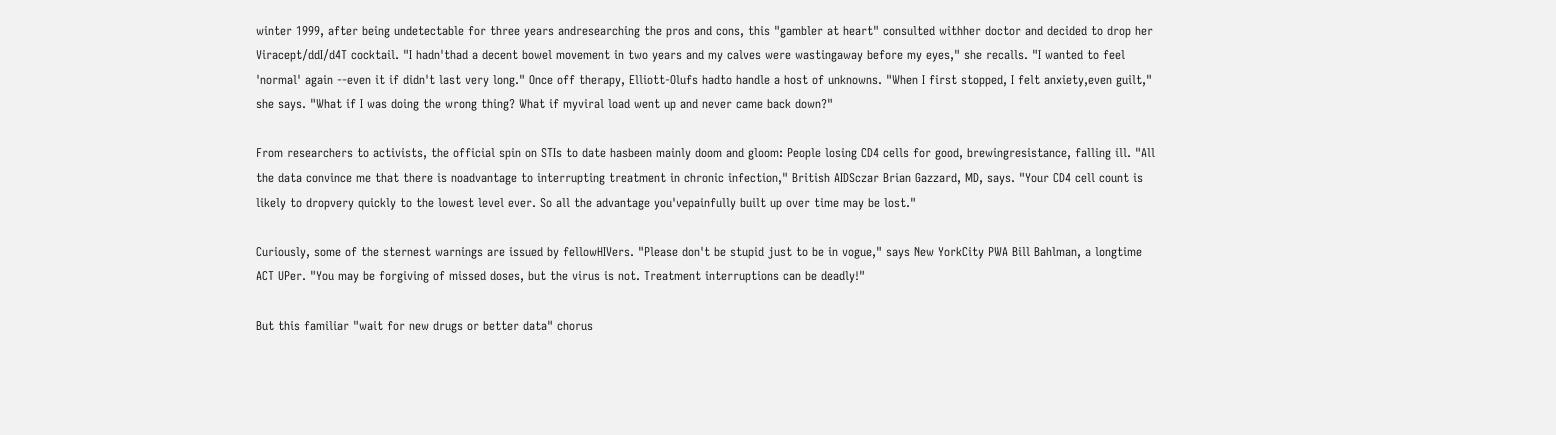winter 1999, after being undetectable for three years andresearching the pros and cons, this "gambler at heart" consulted withher doctor and decided to drop her Viracept/ddI/d4T cocktail. "I hadn'thad a decent bowel movement in two years and my calves were wastingaway before my eyes," she recalls. "I wanted to feel 'normal' again --even it if didn't last very long." Once off therapy, Elliott-Olufs hadto handle a host of unknowns. "When I first stopped, I felt anxiety,even guilt," she says. "What if I was doing the wrong thing? What if myviral load went up and never came back down?"

From researchers to activists, the official spin on STIs to date hasbeen mainly doom and gloom: People losing CD4 cells for good, brewingresistance, falling ill. "All the data convince me that there is noadvantage to interrupting treatment in chronic infection," British AIDSczar Brian Gazzard, MD, says. "Your CD4 cell count is likely to dropvery quickly to the lowest level ever. So all the advantage you'vepainfully built up over time may be lost."

Curiously, some of the sternest warnings are issued by fellowHIVers. "Please don't be stupid just to be in vogue," says New YorkCity PWA Bill Bahlman, a longtime ACT UPer. "You may be forgiving of missed doses, but the virus is not. Treatment interruptions can be deadly!"

But this familiar "wait for new drugs or better data" chorus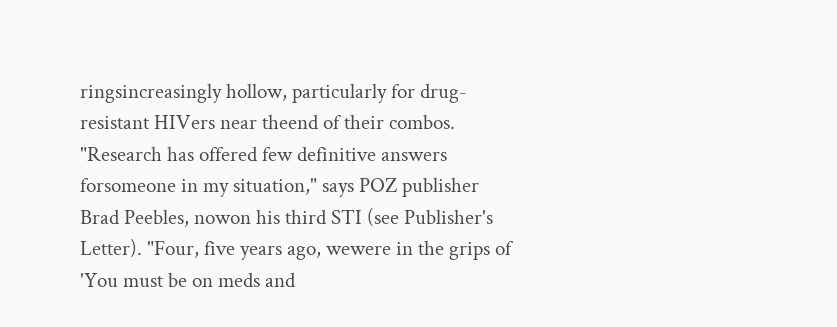ringsincreasingly hollow, particularly for drug-resistant HIVers near theend of their combos. "Research has offered few definitive answers forsomeone in my situation," says POZ publisher Brad Peebles, nowon his third STI (see Publisher's Letter). "Four, five years ago, wewere in the grips of 'You must be on meds and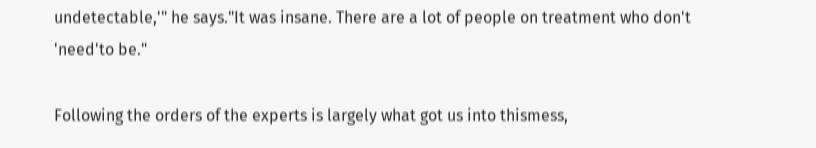undetectable,'" he says."It was insane. There are a lot of people on treatment who don't 'need'to be."

Following the orders of the experts is largely what got us into thismess,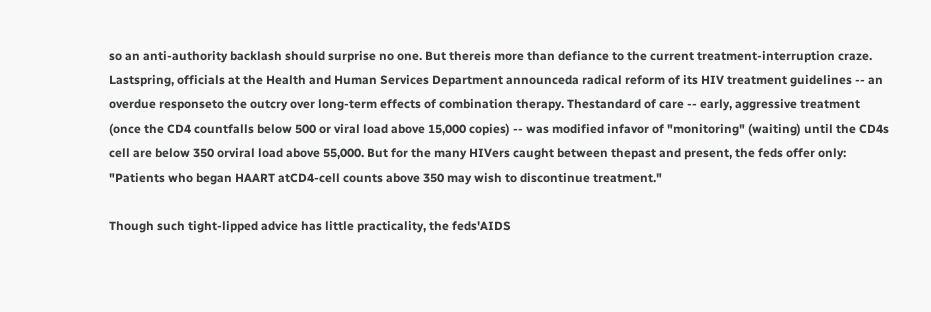so an anti-authority backlash should surprise no one. But thereis more than defiance to the current treatment-interruption craze. Lastspring, officials at the Health and Human Services Department announceda radical reform of its HIV treatment guidelines -- an overdue responseto the outcry over long-term effects of combination therapy. Thestandard of care -- early, aggressive treatment (once the CD4 countfalls below 500 or viral load above 15,000 copies) -- was modified infavor of "monitoring" (waiting) until the CD4s cell are below 350 orviral load above 55,000. But for the many HIVers caught between thepast and present, the feds offer only: "Patients who began HAART atCD4-cell counts above 350 may wish to discontinue treatment."

Though such tight-lipped advice has little practicality, the feds'AIDS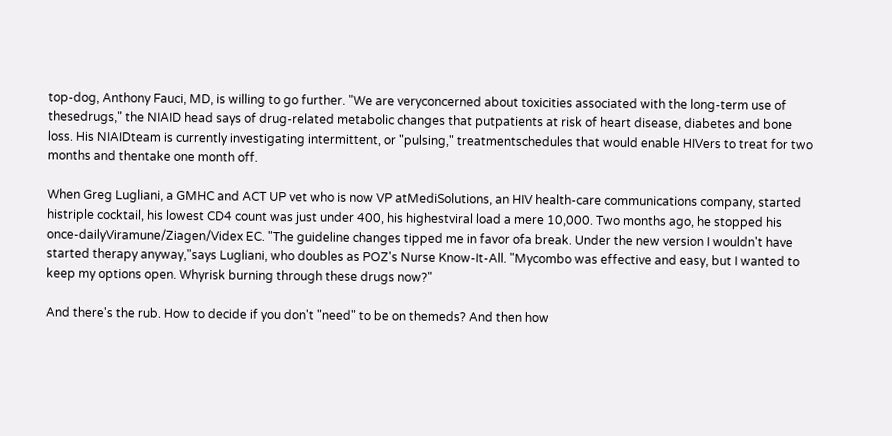top-dog, Anthony Fauci, MD, is willing to go further. "We are veryconcerned about toxicities associated with the long-term use of thesedrugs," the NIAID head says of drug-related metabolic changes that putpatients at risk of heart disease, diabetes and bone loss. His NIAIDteam is currently investigating intermittent, or "pulsing," treatmentschedules that would enable HIVers to treat for two months and thentake one month off.

When Greg Lugliani, a GMHC and ACT UP vet who is now VP atMediSolutions, an HIV health-care communications company, started histriple cocktail, his lowest CD4 count was just under 400, his highestviral load a mere 10,000. Two months ago, he stopped his once-dailyViramune/Ziagen/Videx EC. "The guideline changes tipped me in favor ofa break. Under the new version I wouldn't have started therapy anyway,"says Lugliani, who doubles as POZ's Nurse Know-It-All. "Mycombo was effective and easy, but I wanted to keep my options open. Whyrisk burning through these drugs now?"

And there's the rub. How to decide if you don't "need" to be on themeds? And then how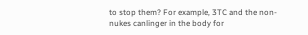to stop them? For example, 3TC and the non-nukes canlinger in the body for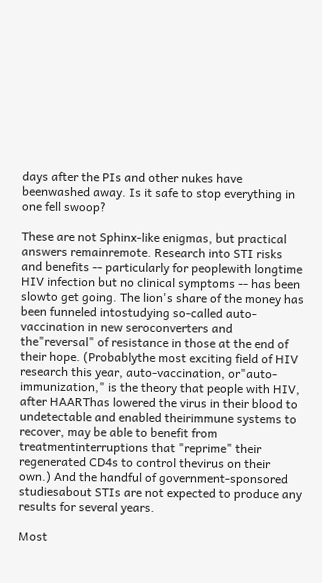days after the PIs and other nukes have beenwashed away. Is it safe to stop everything in one fell swoop?

These are not Sphinx-like enigmas, but practical answers remainremote. Research into STI risks and benefits -- particularly for peoplewith longtime HIV infection but no clinical symptoms -- has been slowto get going. The lion's share of the money has been funneled intostudying so-called auto-vaccination in new seroconverters and the"reversal" of resistance in those at the end of their hope. (Probablythe most exciting field of HIV research this year, auto-vaccination, or"auto-immunization," is the theory that people with HIV, after HAARThas lowered the virus in their blood to undetectable and enabled theirimmune systems to recover, may be able to benefit from treatmentinterruptions that "reprime" their regenerated CD4s to control thevirus on their own.) And the handful of government-sponsored studiesabout STIs are not expected to produce any results for several years.

Most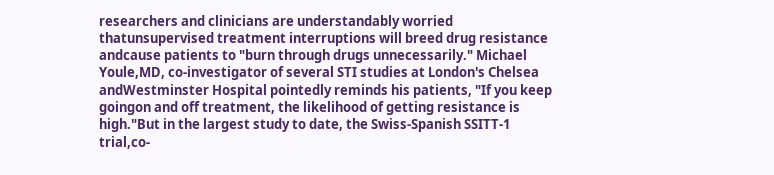researchers and clinicians are understandably worried thatunsupervised treatment interruptions will breed drug resistance andcause patients to "burn through drugs unnecessarily." Michael Youle,MD, co-investigator of several STI studies at London's Chelsea andWestminster Hospital pointedly reminds his patients, "If you keep goingon and off treatment, the likelihood of getting resistance is high."But in the largest study to date, the Swiss-Spanish SSITT-1 trial,co-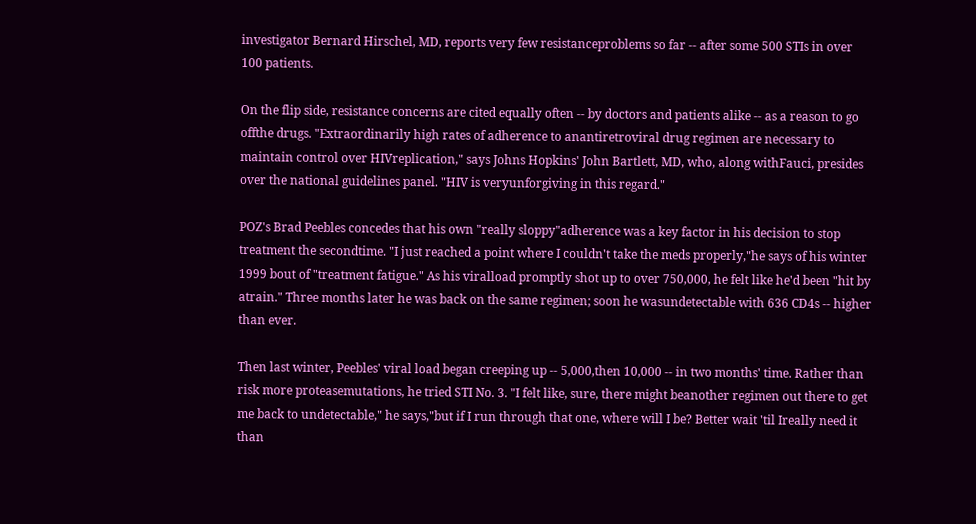investigator Bernard Hirschel, MD, reports very few resistanceproblems so far -- after some 500 STIs in over 100 patients.

On the flip side, resistance concerns are cited equally often -- by doctors and patients alike -- as a reason to go offthe drugs. "Extraordinarily high rates of adherence to anantiretroviral drug regimen are necessary to maintain control over HIVreplication," says Johns Hopkins' John Bartlett, MD, who, along withFauci, presides over the national guidelines panel. "HIV is veryunforgiving in this regard."

POZ's Brad Peebles concedes that his own "really sloppy"adherence was a key factor in his decision to stop treatment the secondtime. "I just reached a point where I couldn't take the meds properly,"he says of his winter 1999 bout of "treatment fatigue." As his viralload promptly shot up to over 750,000, he felt like he'd been "hit by atrain." Three months later he was back on the same regimen; soon he wasundetectable with 636 CD4s -- higher than ever.

Then last winter, Peebles' viral load began creeping up -- 5,000,then 10,000 -- in two months' time. Rather than risk more proteasemutations, he tried STI No. 3. "I felt like, sure, there might beanother regimen out there to get me back to undetectable," he says,"but if I run through that one, where will I be? Better wait 'til Ireally need it than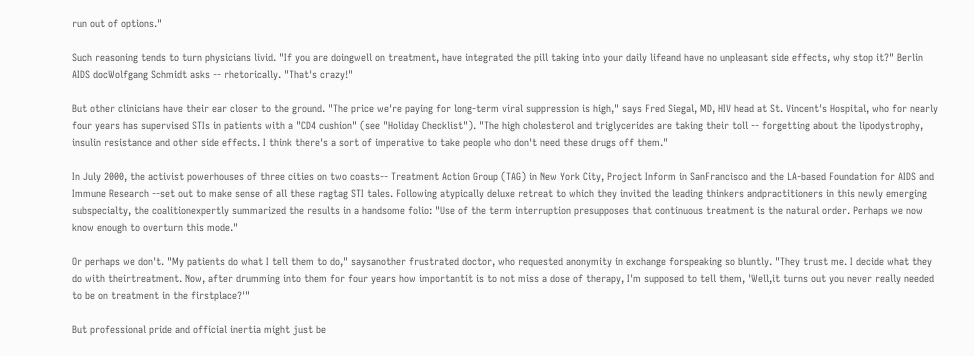run out of options."

Such reasoning tends to turn physicians livid. "If you are doingwell on treatment, have integrated the pill taking into your daily lifeand have no unpleasant side effects, why stop it?" Berlin AIDS docWolfgang Schmidt asks -- rhetorically. "That's crazy!"

But other clinicians have their ear closer to the ground. "The price we're paying for long-term viral suppression is high," says Fred Siegal, MD, HIV head at St. Vincent's Hospital, who for nearly four years has supervised STIs in patients with a "CD4 cushion" (see "Holiday Checklist"). "The high cholesterol and triglycerides are taking their toll -- forgetting about the lipodystrophy, insulin resistance and other side effects. I think there's a sort of imperative to take people who don't need these drugs off them."

In July 2000, the activist powerhouses of three cities on two coasts-- Treatment Action Group (TAG) in New York City, Project Inform in SanFrancisco and the LA-based Foundation for AIDS and Immune Research --set out to make sense of all these ragtag STI tales. Following atypically deluxe retreat to which they invited the leading thinkers andpractitioners in this newly emerging subspecialty, the coalitionexpertly summarized the results in a handsome folio: "Use of the term interruption presupposes that continuous treatment is the natural order. Perhaps we now know enough to overturn this mode."

Or perhaps we don't. "My patients do what I tell them to do," saysanother frustrated doctor, who requested anonymity in exchange forspeaking so bluntly. "They trust me. I decide what they do with theirtreatment. Now, after drumming into them for four years how importantit is to not miss a dose of therapy, I'm supposed to tell them, 'Well,it turns out you never really needed to be on treatment in the firstplace?'"

But professional pride and official inertia might just be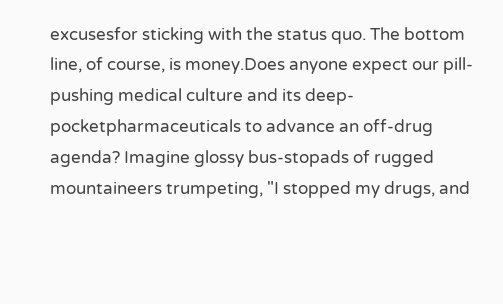excusesfor sticking with the status quo. The bottom line, of course, is money.Does anyone expect our pill-pushing medical culture and its deep-pocketpharmaceuticals to advance an off-drug agenda? Imagine glossy bus-stopads of rugged mountaineers trumpeting, "I stopped my drugs, and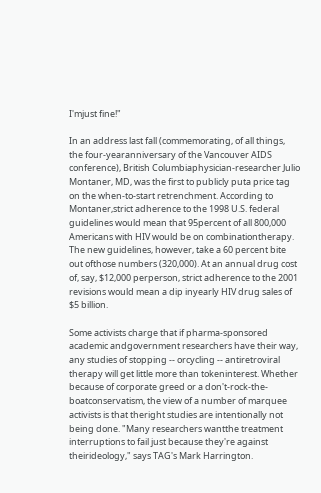I'mjust fine!"

In an address last fall (commemorating, of all things, the four-yearanniversary of the Vancouver AIDS conference), British Columbiaphysician-researcher Julio Montaner, MD, was the first to publicly puta price tag on the when-to-start retrenchment. According to Montaner,strict adherence to the 1998 U.S. federal guidelines would mean that 95percent of all 800,000 Americans with HIV would be on combinationtherapy. The new guidelines, however, take a 60 percent bite out ofthose numbers (320,000). At an annual drug cost of, say, $12,000 perperson, strict adherence to the 2001 revisions would mean a dip inyearly HIV drug sales of $5 billion.

Some activists charge that if pharma-sponsored academic andgovernment researchers have their way, any studies of stopping -- orcycling -- antiretroviral therapy will get little more than tokeninterest. Whether because of corporate greed or a don't-rock-the-boatconservatism, the view of a number of marquee activists is that theright studies are intentionally not being done. "Many researchers wantthe treatment interruptions to fail just because they're against theirideology," says TAG's Mark Harrington.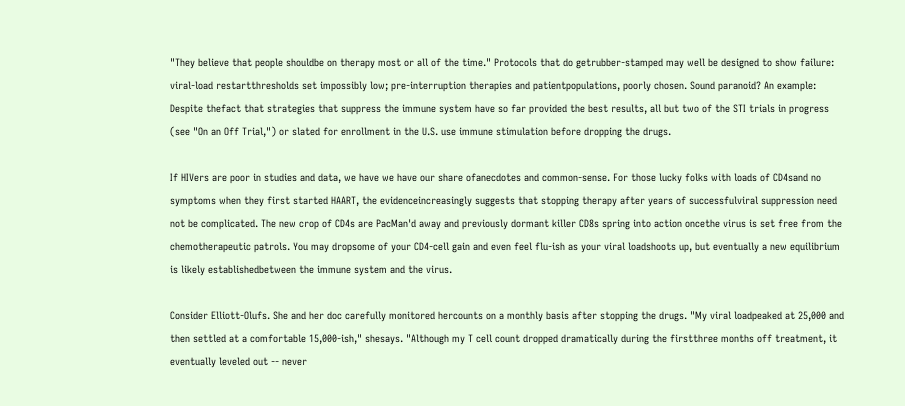"They believe that people shouldbe on therapy most or all of the time." Protocols that do getrubber-stamped may well be designed to show failure: viral-load restartthresholds set impossibly low; pre-interruption therapies and patientpopulations, poorly chosen. Sound paranoid? An example: Despite thefact that strategies that suppress the immune system have so far provided the best results, all but two of the STI trials in progress (see "On an Off Trial,") or slated for enrollment in the U.S. use immune stimulation before dropping the drugs.

If HIVers are poor in studies and data, we have we have our share ofanecdotes and common-sense. For those lucky folks with loads of CD4sand no symptoms when they first started HAART, the evidenceincreasingly suggests that stopping therapy after years of successfulviral suppression need not be complicated. The new crop of CD4s are PacMan'd away and previously dormant killer CD8s spring into action oncethe virus is set free from the chemotherapeutic patrols. You may dropsome of your CD4-cell gain and even feel flu-ish as your viral loadshoots up, but eventually a new equilibrium is likely establishedbetween the immune system and the virus.

Consider Elliott-Olufs. She and her doc carefully monitored hercounts on a monthly basis after stopping the drugs. "My viral loadpeaked at 25,000 and then settled at a comfortable 15,000-ish," shesays. "Although my T cell count dropped dramatically during the firstthree months off treatment, it eventually leveled out -- never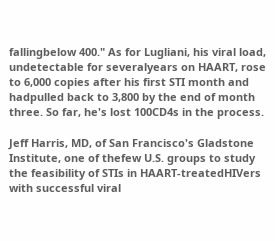fallingbelow 400." As for Lugliani, his viral load, undetectable for severalyears on HAART, rose to 6,000 copies after his first STI month and hadpulled back to 3,800 by the end of month three. So far, he's lost 100CD4s in the process.

Jeff Harris, MD, of San Francisco's Gladstone Institute, one of thefew U.S. groups to study the feasibility of STIs in HAART-treatedHIVers with successful viral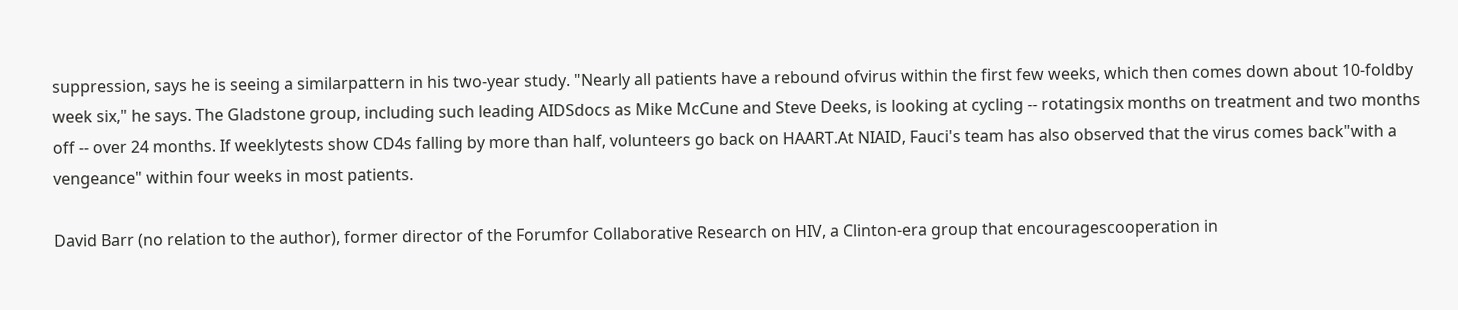suppression, says he is seeing a similarpattern in his two-year study. "Nearly all patients have a rebound ofvirus within the first few weeks, which then comes down about 10-foldby week six," he says. The Gladstone group, including such leading AIDSdocs as Mike McCune and Steve Deeks, is looking at cycling -- rotatingsix months on treatment and two months off -- over 24 months. If weeklytests show CD4s falling by more than half, volunteers go back on HAART.At NIAID, Fauci's team has also observed that the virus comes back"with a vengeance" within four weeks in most patients.

David Barr (no relation to the author), former director of the Forumfor Collaborative Research on HIV, a Clinton-era group that encouragescooperation in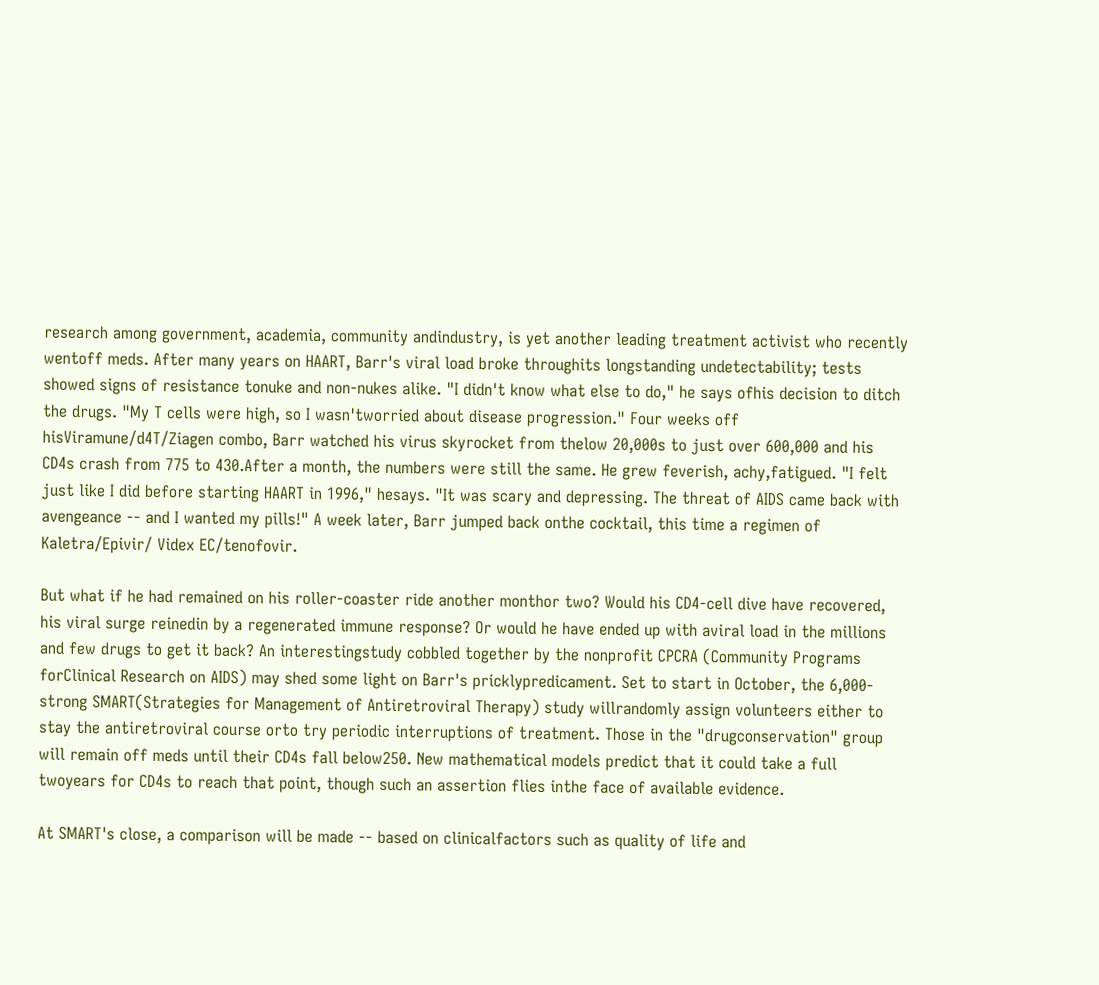research among government, academia, community andindustry, is yet another leading treatment activist who recently wentoff meds. After many years on HAART, Barr's viral load broke throughits longstanding undetectability; tests showed signs of resistance tonuke and non-nukes alike. "I didn't know what else to do," he says ofhis decision to ditch the drugs. "My T cells were high, so I wasn'tworried about disease progression." Four weeks off hisViramune/d4T/Ziagen combo, Barr watched his virus skyrocket from thelow 20,000s to just over 600,000 and his CD4s crash from 775 to 430.After a month, the numbers were still the same. He grew feverish, achy,fatigued. "I felt just like I did before starting HAART in 1996," hesays. "It was scary and depressing. The threat of AIDS came back with avengeance -- and I wanted my pills!" A week later, Barr jumped back onthe cocktail, this time a regimen of Kaletra/Epivir/ Videx EC/tenofovir.

But what if he had remained on his roller-coaster ride another monthor two? Would his CD4-cell dive have recovered, his viral surge reinedin by a regenerated immune response? Or would he have ended up with aviral load in the millions and few drugs to get it back? An interestingstudy cobbled together by the nonprofit CPCRA (Community Programs forClinical Research on AIDS) may shed some light on Barr's pricklypredicament. Set to start in October, the 6,000-strong SMART(Strategies for Management of Antiretroviral Therapy) study willrandomly assign volunteers either to stay the antiretroviral course orto try periodic interruptions of treatment. Those in the "drugconservation" group will remain off meds until their CD4s fall below250. New mathematical models predict that it could take a full twoyears for CD4s to reach that point, though such an assertion flies inthe face of available evidence.

At SMART's close, a comparison will be made -- based on clinicalfactors such as quality of life and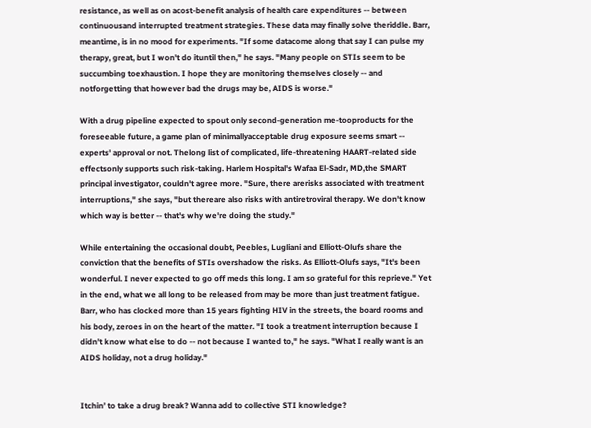resistance, as well as on acost-benefit analysis of health care expenditures -- between continuousand interrupted treatment strategies. These data may finally solve theriddle. Barr, meantime, is in no mood for experiments. "If some datacome along that say I can pulse my therapy, great, but I won't do ituntil then," he says. "Many people on STIs seem to be succumbing toexhaustion. I hope they are monitoring themselves closely -- and notforgetting that however bad the drugs may be, AIDS is worse."

With a drug pipeline expected to spout only second-generation me-tooproducts for the foreseeable future, a game plan of minimallyacceptable drug exposure seems smart -- experts' approval or not. Thelong list of complicated, life-threatening HAART-related side effectsonly supports such risk-taking. Harlem Hospital's Wafaa El-Sadr, MD,the SMART principal investigator, couldn't agree more. "Sure, there arerisks associated with treatment interruptions," she says, "but thereare also risks with antiretroviral therapy. We don't know which way is better -- that's why we're doing the study."

While entertaining the occasional doubt, Peebles, Lugliani and Elliott-Olufs share the conviction that the benefits of STIs overshadow the risks. As Elliott-Olufs says, "It's been wonderful. I never expected to go off meds this long. I am so grateful for this reprieve." Yet in the end, what we all long to be released from may be more than just treatment fatigue. Barr, who has clocked more than 15 years fighting HIV in the streets, the board rooms and his body, zeroes in on the heart of the matter. "I took a treatment interruption because I didn't know what else to do -- not because I wanted to," he says. "What I really want is an AIDS holiday, not a drug holiday."


Itchin’ to take a drug break? Wanna add to collective STI knowledge?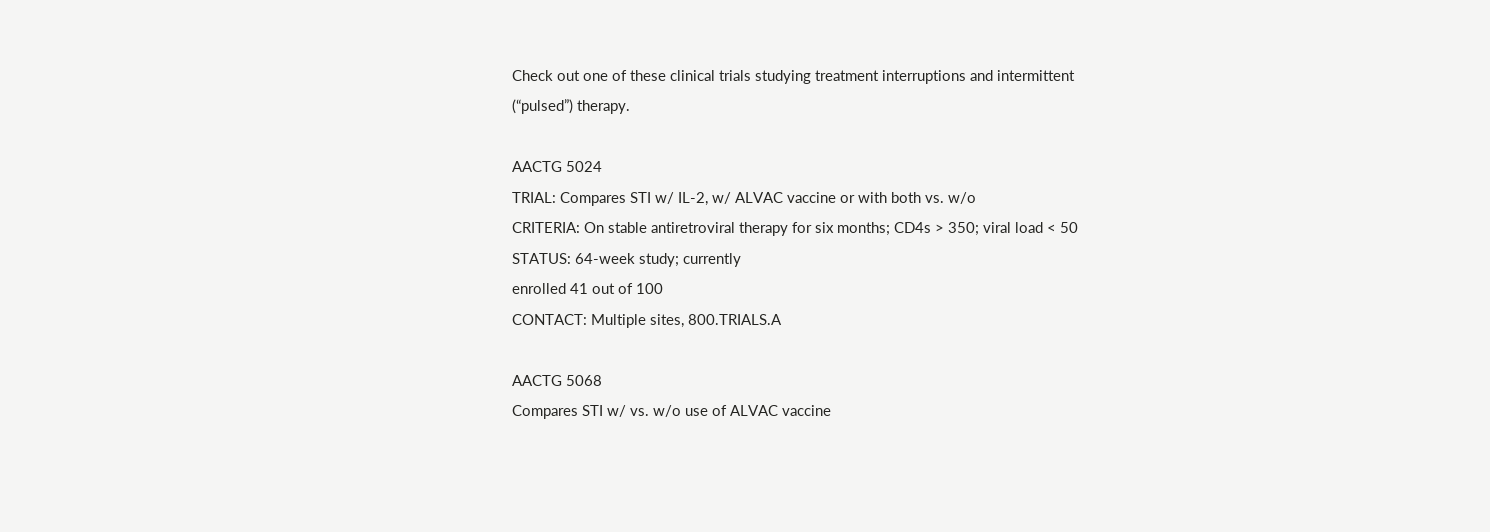Check out one of these clinical trials studying treatment interruptions and intermittent (“pulsed”) therapy.

AACTG 5024
TRIAL: Compares STI w/ IL-2, w/ ALVAC vaccine or with both vs. w/o
CRITERIA: On stable antiretroviral therapy for six months; CD4s > 350; viral load < 50
STATUS: 64-week study; currently
enrolled 41 out of 100
CONTACT: Multiple sites, 800.TRIALS.A

AACTG 5068
Compares STI w/ vs. w/o use of ALVAC vaccine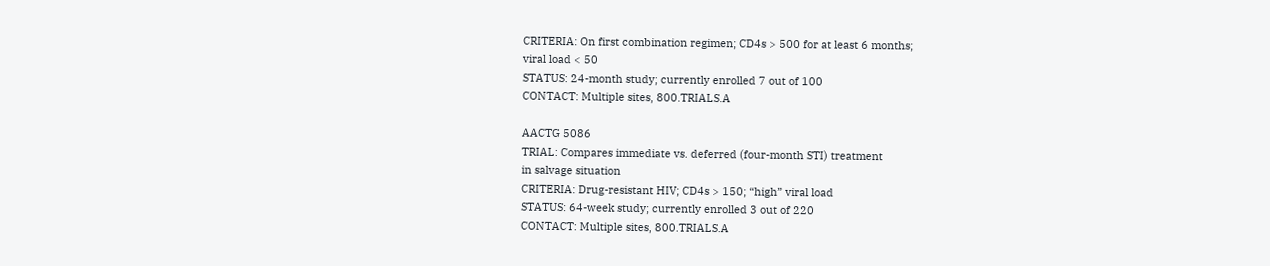CRITERIA: On first combination regimen; CD4s > 500 for at least 6 months;
viral load < 50
STATUS: 24-month study; currently enrolled 7 out of 100
CONTACT: Multiple sites, 800.TRIALS.A

AACTG 5086
TRIAL: Compares immediate vs. deferred (four-month STI) treatment
in salvage situation
CRITERIA: Drug-resistant HIV; CD4s > 150; “high” viral load
STATUS: 64-week study; currently enrolled 3 out of 220
CONTACT: Multiple sites, 800.TRIALS.A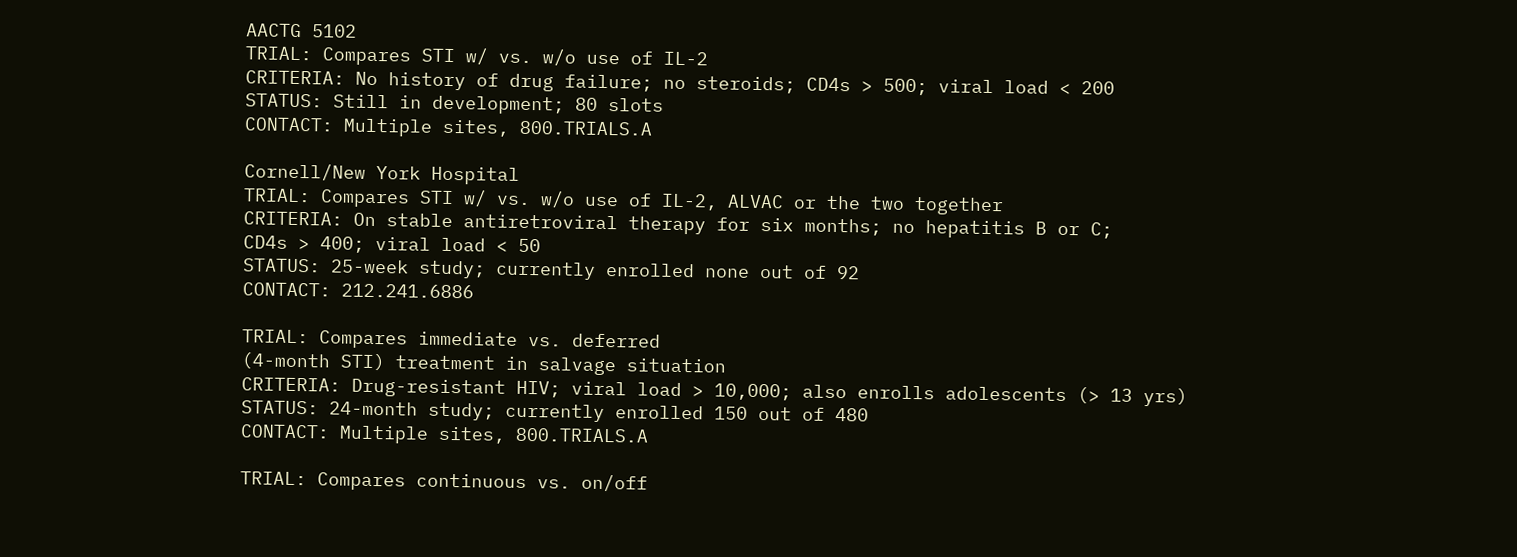AACTG 5102
TRIAL: Compares STI w/ vs. w/o use of IL-2
CRITERIA: No history of drug failure; no steroids; CD4s > 500; viral load < 200
STATUS: Still in development; 80 slots
CONTACT: Multiple sites, 800.TRIALS.A

Cornell/New York Hospital
TRIAL: Compares STI w/ vs. w/o use of IL-2, ALVAC or the two together
CRITERIA: On stable antiretroviral therapy for six months; no hepatitis B or C;
CD4s > 400; viral load < 50
STATUS: 25-week study; currently enrolled none out of 92
CONTACT: 212.241.6886

TRIAL: Compares immediate vs. deferred
(4-month STI) treatment in salvage situation
CRITERIA: Drug-resistant HIV; viral load > 10,000; also enrolls adolescents (> 13 yrs)
STATUS: 24-month study; currently enrolled 150 out of 480
CONTACT: Multiple sites, 800.TRIALS.A

TRIAL: Compares continuous vs. on/off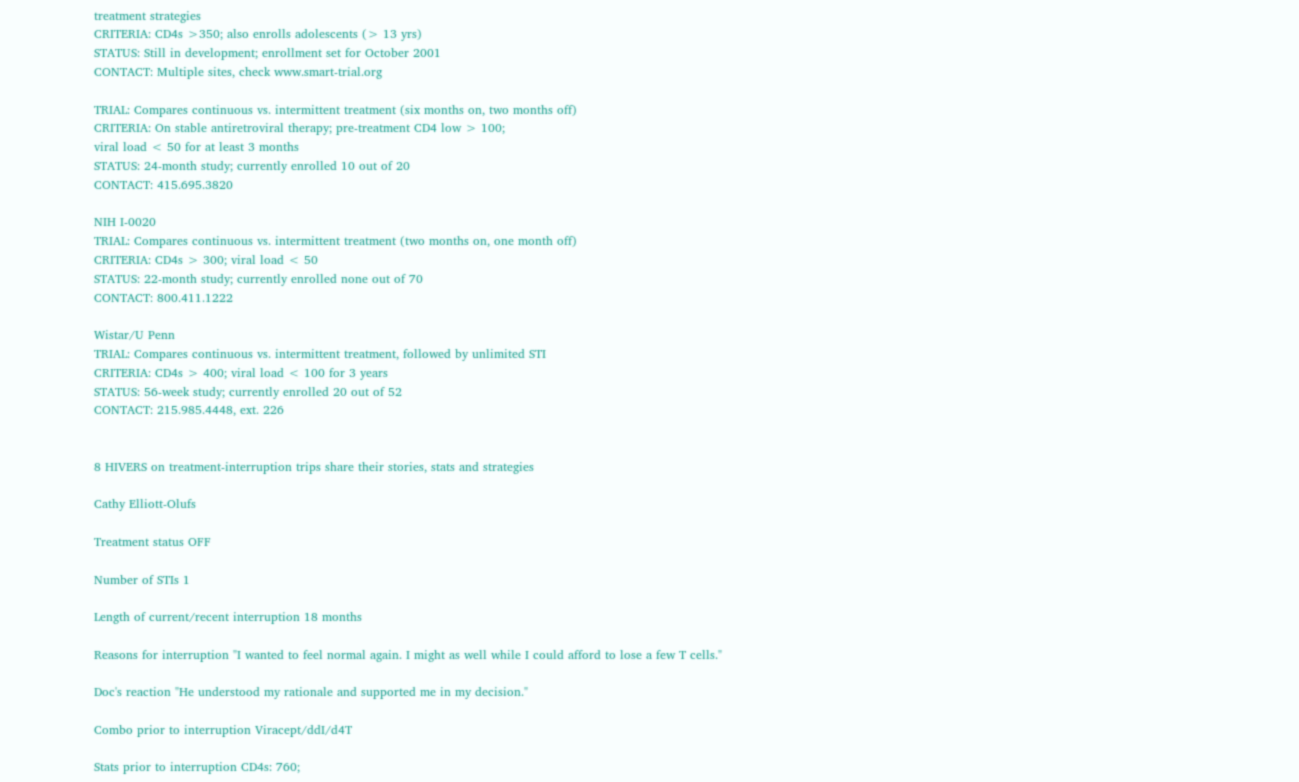treatment strategies
CRITERIA: CD4s >350; also enrolls adolescents (> 13 yrs)
STATUS: Still in development; enrollment set for October 2001
CONTACT: Multiple sites, check www.smart-trial.org

TRIAL: Compares continuous vs. intermittent treatment (six months on, two months off)
CRITERIA: On stable antiretroviral therapy; pre-treatment CD4 low > 100;
viral load < 50 for at least 3 months
STATUS: 24-month study; currently enrolled 10 out of 20
CONTACT: 415.695.3820

NIH I-0020
TRIAL: Compares continuous vs. intermittent treatment (two months on, one month off)
CRITERIA: CD4s > 300; viral load < 50
STATUS: 22-month study; currently enrolled none out of 70
CONTACT: 800.411.1222

Wistar/U Penn
TRIAL: Compares continuous vs. intermittent treatment, followed by unlimited STI
CRITERIA: CD4s > 400; viral load < 100 for 3 years
STATUS: 56-week study; currently enrolled 20 out of 52
CONTACT: 215.985.4448, ext. 226


8 HIVERS on treatment-interruption trips share their stories, stats and strategies

Cathy Elliott-Olufs

Treatment status OFF

Number of STIs 1

Length of current/recent interruption 18 months

Reasons for interruption "I wanted to feel normal again. I might as well while I could afford to lose a few T cells."

Doc's reaction "He understood my rationale and supported me in my decision."

Combo prior to interruption Viracept/ddI/d4T

Stats prior to interruption CD4s: 760;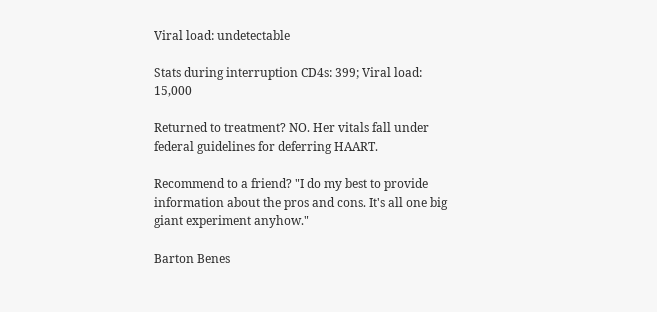Viral load: undetectable

Stats during interruption CD4s: 399; Viral load: 15,000

Returned to treatment? NO. Her vitals fall under federal guidelines for deferring HAART.

Recommend to a friend? "I do my best to provide information about the pros and cons. It's all one big giant experiment anyhow."

Barton Benes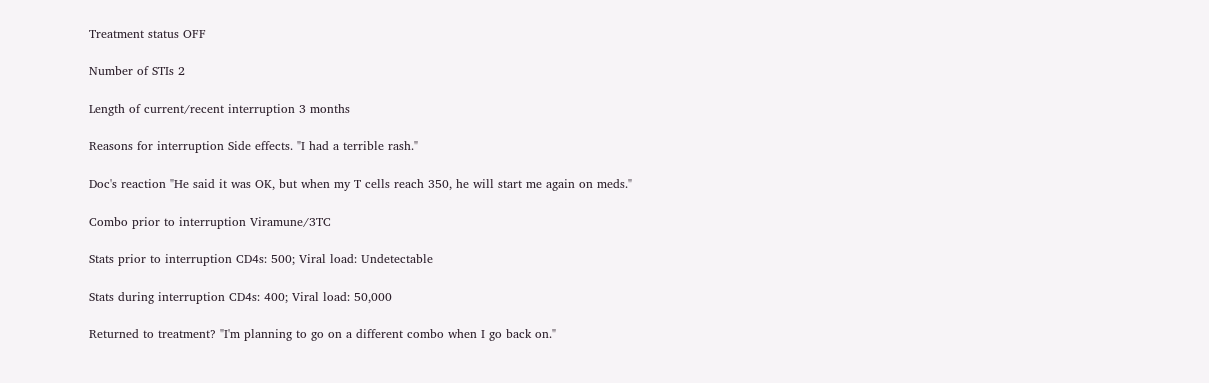Treatment status OFF

Number of STIs 2

Length of current/recent interruption 3 months

Reasons for interruption Side effects. "I had a terrible rash."

Doc's reaction "He said it was OK, but when my T cells reach 350, he will start me again on meds."

Combo prior to interruption Viramune/3TC

Stats prior to interruption CD4s: 500; Viral load: Undetectable

Stats during interruption CD4s: 400; Viral load: 50,000

Returned to treatment? "I'm planning to go on a different combo when I go back on."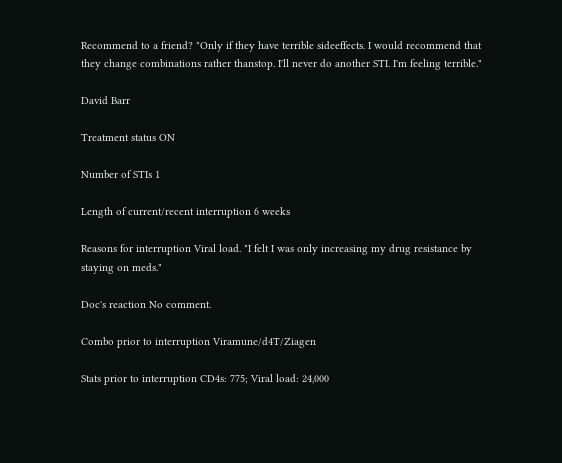Recommend to a friend? "Only if they have terrible sideeffects. I would recommend that they change combinations rather thanstop. I'll never do another STI. I'm feeling terrible."

David Barr

Treatment status ON

Number of STIs 1

Length of current/recent interruption 6 weeks

Reasons for interruption Viral load. "I felt I was only increasing my drug resistance by staying on meds."

Doc's reaction No comment.

Combo prior to interruption Viramune/d4T/Ziagen

Stats prior to interruption CD4s: 775; Viral load: 24,000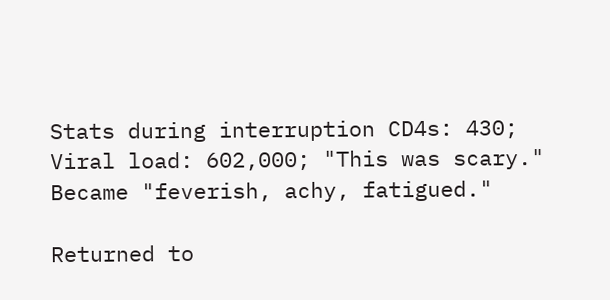Stats during interruption CD4s: 430; Viral load: 602,000; "This was scary." Became "feverish, achy, fatigued."

Returned to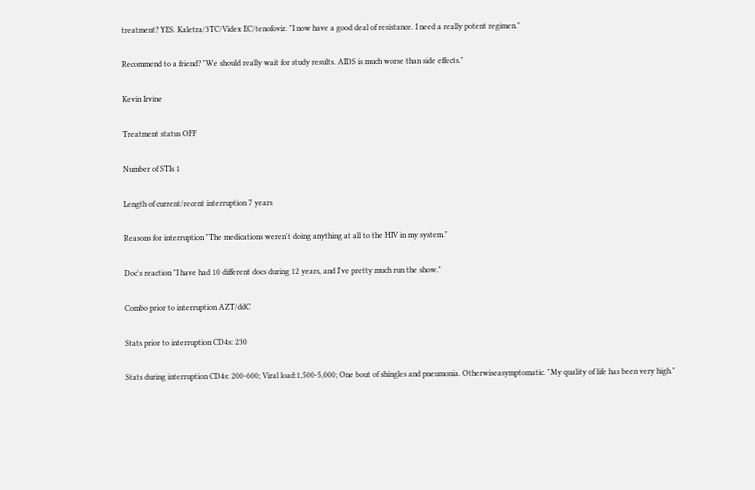treatment? YES. Kaletra/3TC/Videx EC/tenofovir. "I now have a good deal of resistance. I need a really potent regimen."

Recommend to a friend? "We should really wait for study results. AIDS is much worse than side effects."

Kevin Irvine

Treatment status OFF

Number of STIs 1

Length of current/recent interruption 7 years

Reasons for interruption "The medications weren't doing anything at all to the HIV in my system."

Doc's reaction "I have had 10 different docs during 12 years, and I've pretty much run the show."

Combo prior to interruption AZT/ddC

Stats prior to interruption CD4s: 230

Stats during interruption CD4s: 200-600; Viral load:1,500-5,000; One bout of shingles and pneumonia. Otherwiseasymptomatic. "My quality of life has been very high."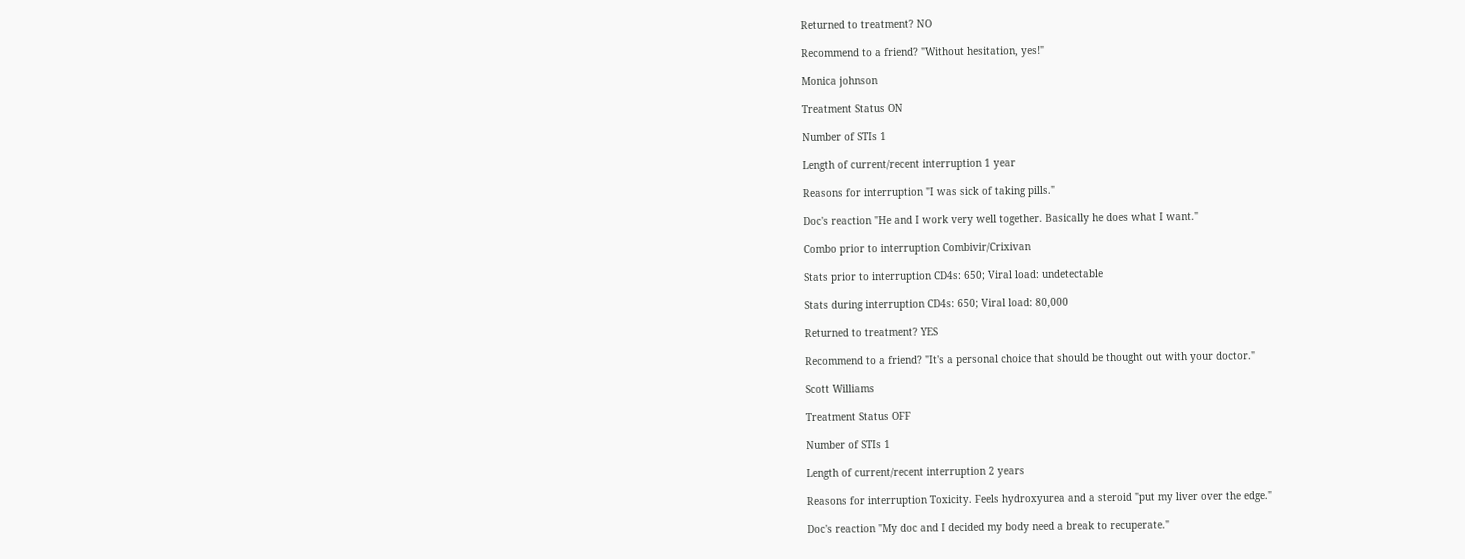Returned to treatment? NO

Recommend to a friend? "Without hesitation, yes!"

Monica johnson

Treatment Status ON

Number of STIs 1

Length of current/recent interruption 1 year

Reasons for interruption "I was sick of taking pills."

Doc's reaction "He and I work very well together. Basically he does what I want."

Combo prior to interruption Combivir/Crixivan

Stats prior to interruption CD4s: 650; Viral load: undetectable

Stats during interruption CD4s: 650; Viral load: 80,000

Returned to treatment? YES

Recommend to a friend? "It's a personal choice that should be thought out with your doctor."

Scott Williams

Treatment Status OFF

Number of STIs 1

Length of current/recent interruption 2 years

Reasons for interruption Toxicity. Feels hydroxyurea and a steroid "put my liver over the edge."

Doc's reaction "My doc and I decided my body need a break to recuperate."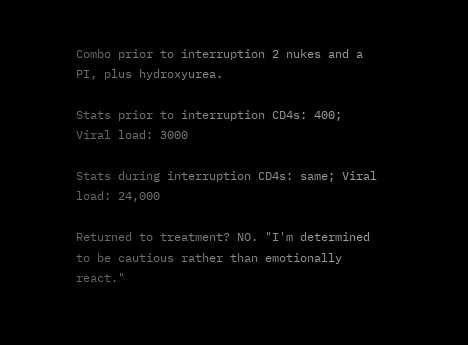Combo prior to interruption 2 nukes and a PI, plus hydroxyurea.

Stats prior to interruption CD4s: 400; Viral load: 3000

Stats during interruption CD4s: same; Viral load: 24,000

Returned to treatment? NO. "I'm determined to be cautious rather than emotionally react."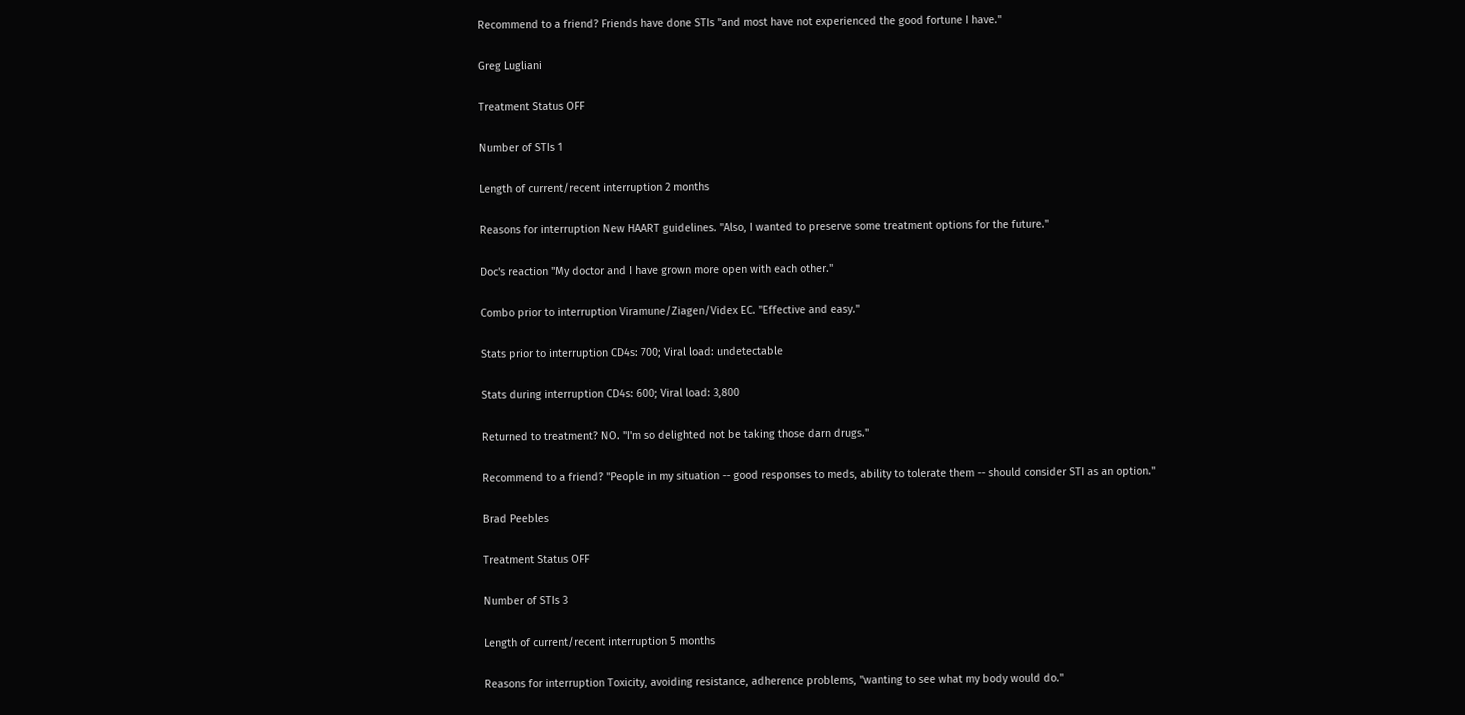Recommend to a friend? Friends have done STIs "and most have not experienced the good fortune I have."

Greg Lugliani

Treatment Status OFF

Number of STIs 1

Length of current/recent interruption 2 months

Reasons for interruption New HAART guidelines. "Also, I wanted to preserve some treatment options for the future."

Doc's reaction "My doctor and I have grown more open with each other."

Combo prior to interruption Viramune/Ziagen/Videx EC. "Effective and easy."

Stats prior to interruption CD4s: 700; Viral load: undetectable

Stats during interruption CD4s: 600; Viral load: 3,800

Returned to treatment? NO. "I'm so delighted not be taking those darn drugs."

Recommend to a friend? "People in my situation -- good responses to meds, ability to tolerate them -- should consider STI as an option."

Brad Peebles

Treatment Status OFF

Number of STIs 3

Length of current/recent interruption 5 months

Reasons for interruption Toxicity, avoiding resistance, adherence problems, "wanting to see what my body would do."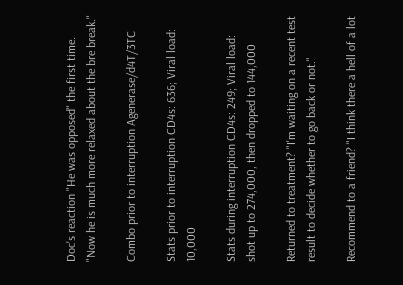Doc's reaction "He was opposed" the first time. "Now he is much more relaxed about the bre break."

Combo prior to interruption Agenerase/d4T/3TC

Stats prior to interruption CD4s: 636; Viral load: 10,000

Stats during interruption CD4s: 249; Viral load: shot up to 274,000, then dropped to 144,000

Returned to treatment? "I'm waiting on a recent test result to decide whether to go back or not."

Recommend to a friend? "I think there a hell of a lot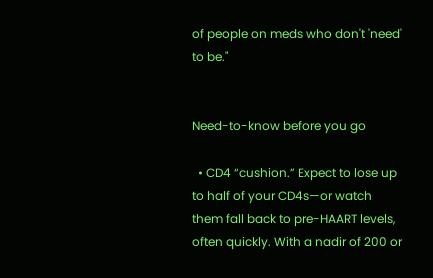of people on meds who don't 'need' to be."


Need-to-know before you go

  • CD4 “cushion.” Expect to lose up to half of your CD4s—or watch them fall back to pre-HAART levels, often quickly. With a nadir of 200 or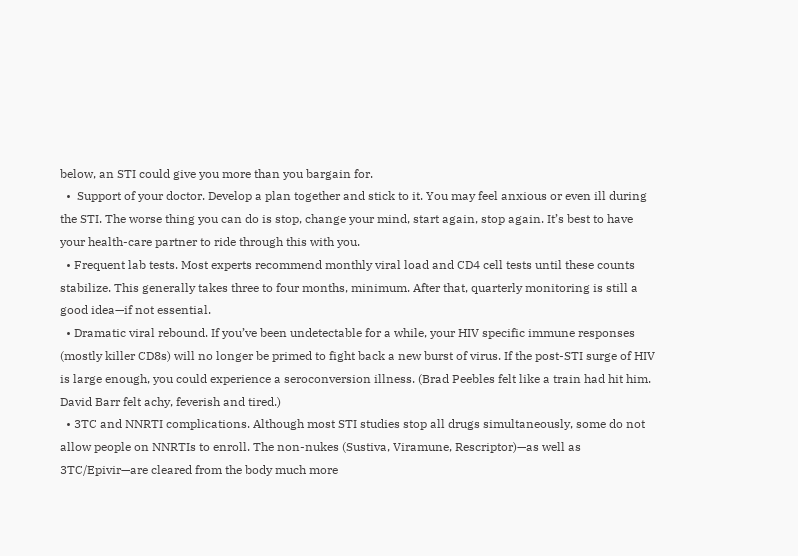below, an STI could give you more than you bargain for.
  •  Support of your doctor. Develop a plan together and stick to it. You may feel anxious or even ill during the STI. The worse thing you can do is stop, change your mind, start again, stop again. It’s best to have your health-care partner to ride through this with you.
  • Frequent lab tests. Most experts recommend monthly viral load and CD4 cell tests until these counts stabilize. This generally takes three to four months, minimum. After that, quarterly monitoring is still a good idea—if not essential.
  • Dramatic viral rebound. If you’ve been undetectable for a while, your HIV specific immune responses (mostly killer CD8s) will no longer be primed to fight back a new burst of virus. If the post-STI surge of HIV is large enough, you could experience a seroconversion illness. (Brad Peebles felt like a train had hit him. David Barr felt achy, feverish and tired.)
  • 3TC and NNRTI complications. Although most STI studies stop all drugs simultaneously, some do not allow people on NNRTIs to enroll. The non-nukes (Sustiva, Viramune, Rescriptor)—as well as 3TC/Epivir—are cleared from the body much more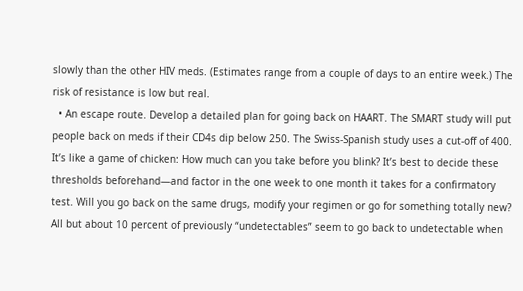slowly than the other HIV meds. (Estimates range from a couple of days to an entire week.) The risk of resistance is low but real.
  • An escape route. Develop a detailed plan for going back on HAART. The SMART study will put people back on meds if their CD4s dip below 250. The Swiss-Spanish study uses a cut-off of 400. It’s like a game of chicken: How much can you take before you blink? It’s best to decide these thresholds beforehand—and factor in the one week to one month it takes for a confirmatory test. Will you go back on the same drugs, modify your regimen or go for something totally new? All but about 10 percent of previously “undetectables” seem to go back to undetectable when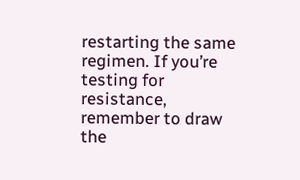restarting the same regimen. If you’re testing for resistance, remember to draw the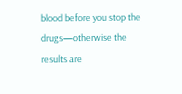blood before you stop the drugs—otherwise the results are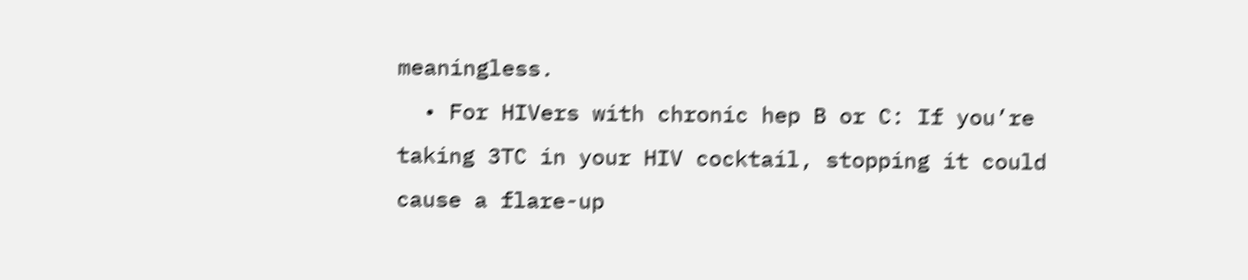meaningless.
  • For HIVers with chronic hep B or C: If you’re taking 3TC in your HIV cocktail, stopping it could cause a flare-up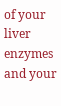of your liver enzymes and your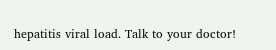hepatitis viral load. Talk to your doctor!